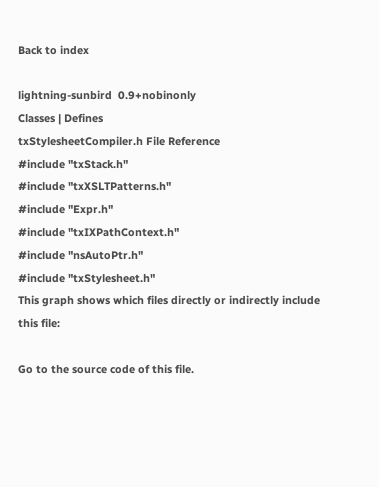Back to index

lightning-sunbird  0.9+nobinonly
Classes | Defines
txStylesheetCompiler.h File Reference
#include "txStack.h"
#include "txXSLTPatterns.h"
#include "Expr.h"
#include "txIXPathContext.h"
#include "nsAutoPtr.h"
#include "txStylesheet.h"
This graph shows which files directly or indirectly include this file:

Go to the source code of this file.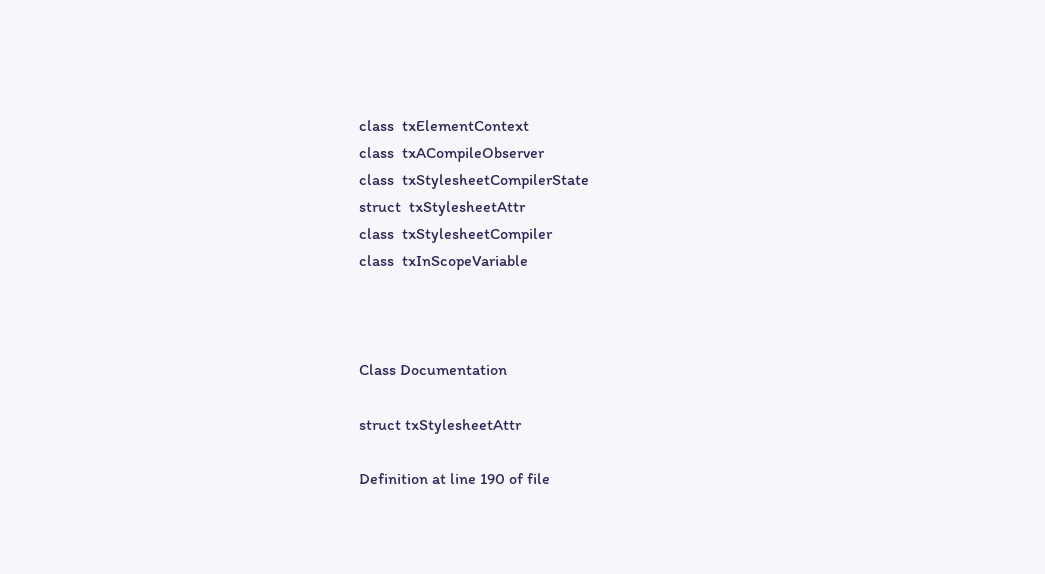class  txElementContext
class  txACompileObserver
class  txStylesheetCompilerState
struct  txStylesheetAttr
class  txStylesheetCompiler
class  txInScopeVariable



Class Documentation

struct txStylesheetAttr

Definition at line 190 of file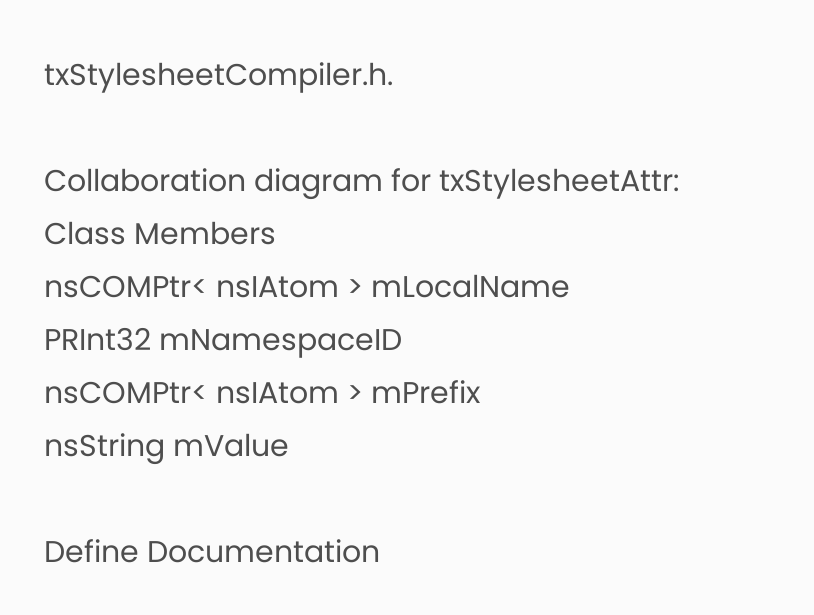txStylesheetCompiler.h.

Collaboration diagram for txStylesheetAttr:
Class Members
nsCOMPtr< nsIAtom > mLocalName
PRInt32 mNamespaceID
nsCOMPtr< nsIAtom > mPrefix
nsString mValue

Define Documentation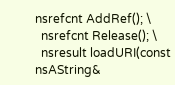nsrefcnt AddRef(); \
  nsrefcnt Release(); \
  nsresult loadURI(const nsAString&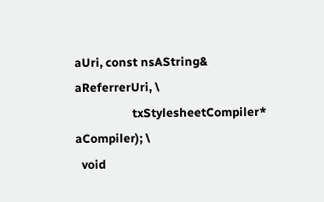aUri, const nsAString& aReferrerUri, \
                   txStylesheetCompiler* aCompiler); \
  void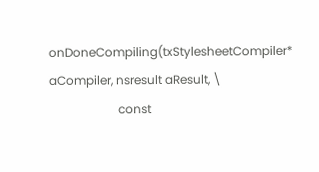onDoneCompiling(txStylesheetCompiler* aCompiler, nsresult aResult, \
                       const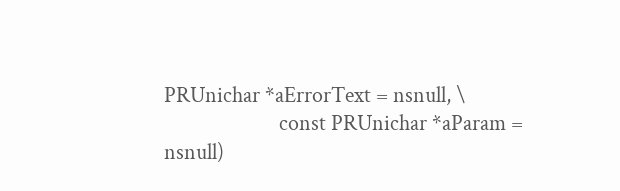PRUnichar *aErrorText = nsnull, \
                       const PRUnichar *aParam = nsnull)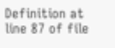Definition at line 87 of file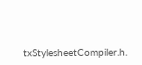txStylesheetCompiler.h.